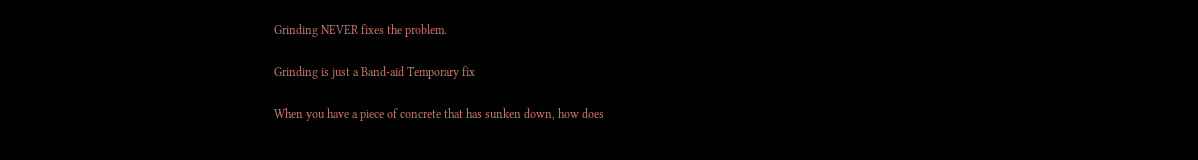Grinding NEVER fixes the problem.

Grinding is just a Band-aid Temporary fix

When you have a piece of concrete that has sunken down, how does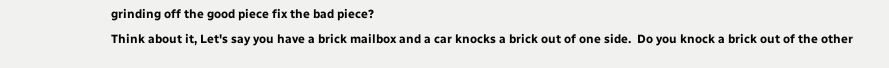grinding off the good piece fix the bad piece?
Think about it, Let's say you have a brick mailbox and a car knocks a brick out of one side.  Do you knock a brick out of the other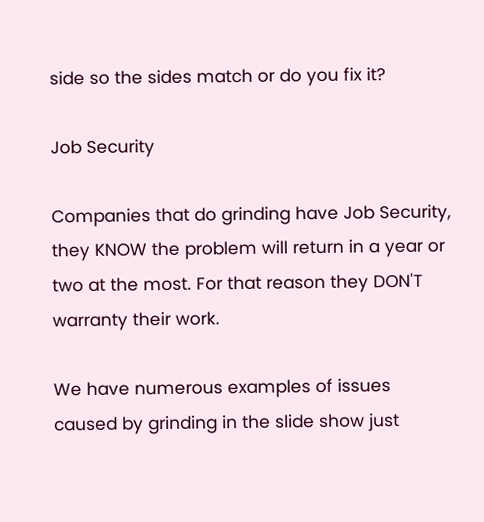side so the sides match or do you fix it?

Job Security

Companies that do grinding have Job Security, they KNOW the problem will return in a year or two at the most. For that reason they DON'T warranty their work.

We have numerous examples of issues caused by grinding in the slide show just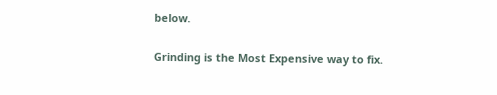below.

Grinding is the Most Expensive way to fix.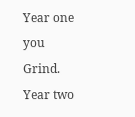Year one you Grind.
Year two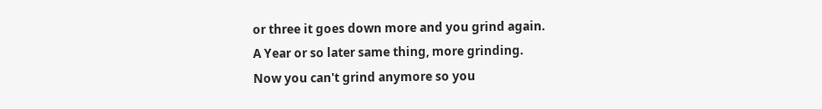or three it goes down more and you grind again.
A Year or so later same thing, more grinding.
Now you can't grind anymore so you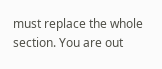must replace the whole section. You are out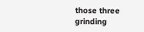those three grinding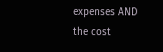expenses AND the cost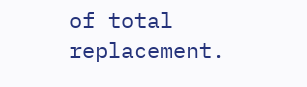of total replacement.